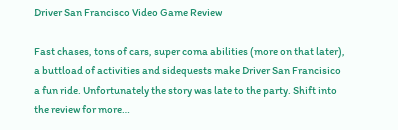Driver San Francisco Video Game Review

Fast chases, tons of cars, super coma abilities (more on that later), a buttload of activities and sidequests make Driver San Francisico a fun ride. Unfortunately the story was late to the party. Shift into the review for more…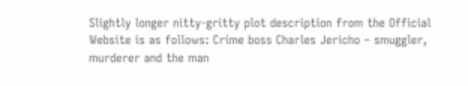Slightly longer nitty-gritty plot description from the Official Website is as follows: Crime boss Charles Jericho – smuggler, murderer and the man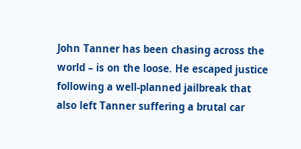John Tanner has been chasing across the world – is on the loose. He escaped justice following a well-planned jailbreak that also left Tanner suffering a brutal car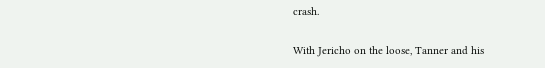crash.

With Jericho on the loose, Tanner and his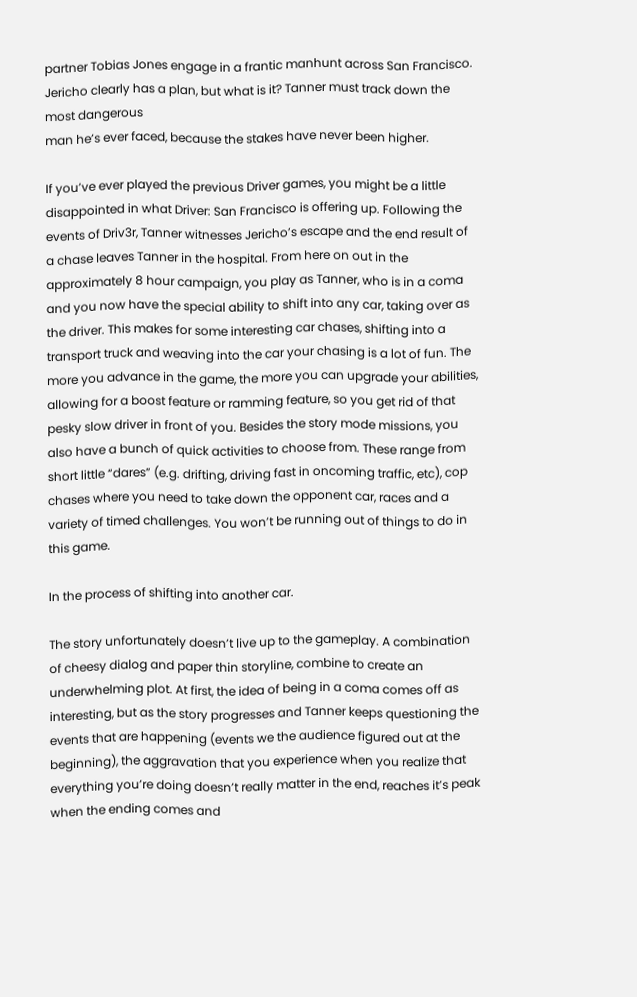partner Tobias Jones engage in a frantic manhunt across San Francisco. Jericho clearly has a plan, but what is it? Tanner must track down the most dangerous
man he’s ever faced, because the stakes have never been higher.

If you’ve ever played the previous Driver games, you might be a little disappointed in what Driver: San Francisco is offering up. Following the events of Driv3r, Tanner witnesses Jericho’s escape and the end result of a chase leaves Tanner in the hospital. From here on out in the approximately 8 hour campaign, you play as Tanner, who is in a coma and you now have the special ability to shift into any car, taking over as the driver. This makes for some interesting car chases, shifting into a transport truck and weaving into the car your chasing is a lot of fun. The more you advance in the game, the more you can upgrade your abilities, allowing for a boost feature or ramming feature, so you get rid of that pesky slow driver in front of you. Besides the story mode missions, you also have a bunch of quick activities to choose from. These range from short little “dares” (e.g. drifting, driving fast in oncoming traffic, etc), cop chases where you need to take down the opponent car, races and a variety of timed challenges. You won’t be running out of things to do in this game.

In the process of shifting into another car.

The story unfortunately doesn’t live up to the gameplay. A combination of cheesy dialog and paper thin storyline, combine to create an underwhelming plot. At first, the idea of being in a coma comes off as interesting, but as the story progresses and Tanner keeps questioning the events that are happening (events we the audience figured out at the beginning), the aggravation that you experience when you realize that everything you’re doing doesn’t really matter in the end, reaches it’s peak when the ending comes and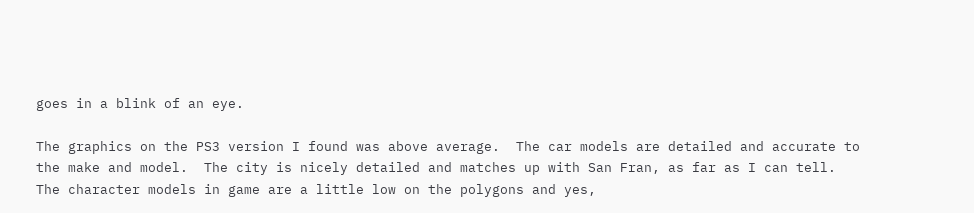goes in a blink of an eye.

The graphics on the PS3 version I found was above average.  The car models are detailed and accurate to the make and model.  The city is nicely detailed and matches up with San Fran, as far as I can tell.  The character models in game are a little low on the polygons and yes,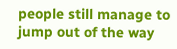people still manage to jump out of the way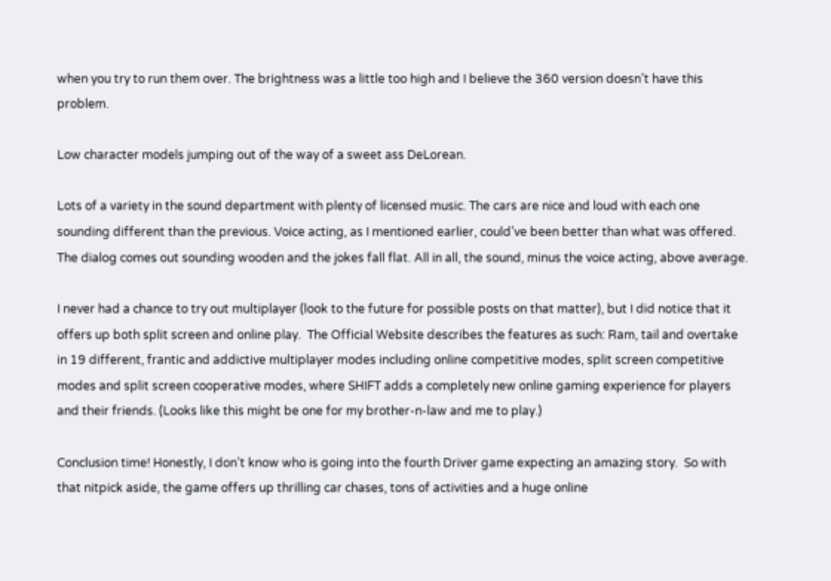when you try to run them over. The brightness was a little too high and I believe the 360 version doesn’t have this problem.

Low character models jumping out of the way of a sweet ass DeLorean.

Lots of a variety in the sound department with plenty of licensed music. The cars are nice and loud with each one sounding different than the previous. Voice acting, as I mentioned earlier, could’ve been better than what was offered. The dialog comes out sounding wooden and the jokes fall flat. All in all, the sound, minus the voice acting, above average.

I never had a chance to try out multiplayer (look to the future for possible posts on that matter), but I did notice that it offers up both split screen and online play.  The Official Website describes the features as such: Ram, tail and overtake in 19 different, frantic and addictive multiplayer modes including online competitive modes, split screen competitive modes and split screen cooperative modes, where SHIFT adds a completely new online gaming experience for players and their friends. (Looks like this might be one for my brother-n-law and me to play.)

Conclusion time! Honestly, I don’t know who is going into the fourth Driver game expecting an amazing story.  So with that nitpick aside, the game offers up thrilling car chases, tons of activities and a huge online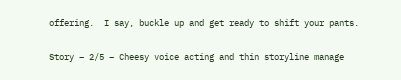offering.  I say, buckle up and get ready to shift your pants.

Story – 2/5 – Cheesy voice acting and thin storyline manage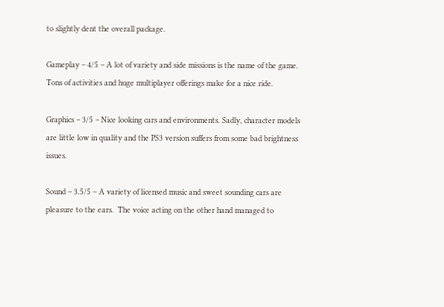to slightly dent the overall package.

Gameplay – 4/5 – A lot of variety and side missions is the name of the game. Tons of activities and huge multiplayer offerings make for a nice ride.

Graphics – 3/5 – Nice looking cars and environments. Sadly, character models are little low in quality and the PS3 version suffers from some bad brightness issues.

Sound – 3.5/5 – A variety of licensed music and sweet sounding cars are pleasure to the ears.  The voice acting on the other hand managed to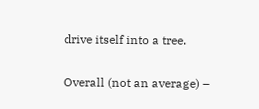drive itself into a tree.

Overall (not an average) –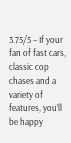3.75/5 – If your fan of fast cars, classic cop chases and a variety of features, you’ll be happy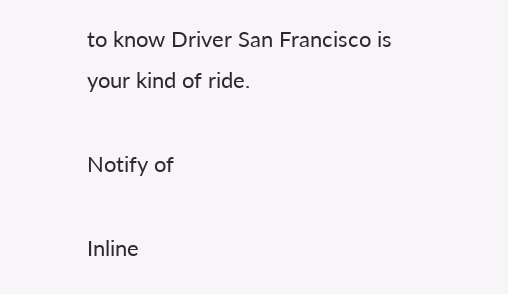to know Driver San Francisco is your kind of ride.

Notify of

Inline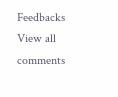Feedbacks
View all comments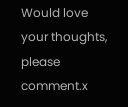Would love your thoughts, please comment.x